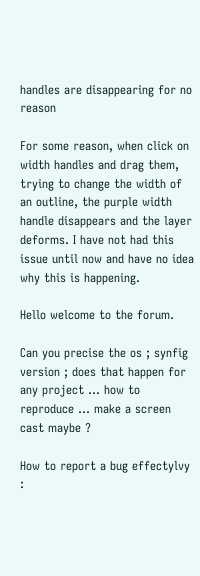handles are disappearing for no reason

For some reason, when click on width handles and drag them, trying to change the width of an outline, the purple width handle disappears and the layer deforms. I have not had this issue until now and have no idea why this is happening.

Hello welcome to the forum.

Can you precise the os ; synfig version ; does that happen for any project … how to reproduce … make a screen cast maybe ?

How to report a bug effectylvy :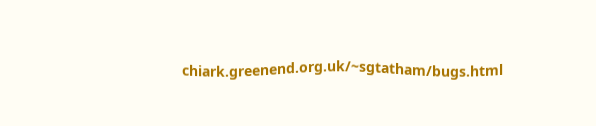chiark.greenend.org.uk/~sgtatham/bugs.html